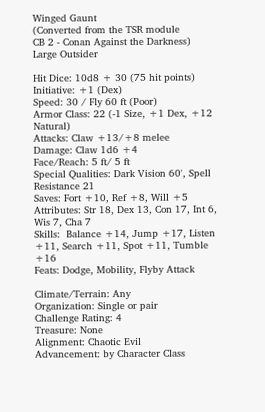Winged Gaunt
(Converted from the TSR module
CB 2 - Conan Against the Darkness)
Large Outsider

Hit Dice: 10d8 + 30 (75 hit points)
Initiative: +1 (Dex)
Speed: 30 / Fly 60 ft (Poor)
Armor Class: 22 (-1 Size, +1 Dex, +12 Natural)
Attacks: Claw +13/+8 melee
Damage: Claw 1d6 +4
Face/Reach: 5 ft/ 5 ft
Special Qualities: Dark Vision 60', Spell Resistance 21
Saves: Fort +10, Ref +8, Will +5
Attributes: Str 18, Dex 13, Con 17, Int 6, Wis 7, Cha 7
Skills:  Balance +14, Jump +17, Listen +11, Search +11, Spot +11, Tumble +16
Feats: Dodge, Mobility, Flyby Attack

Climate/Terrain: Any
Organization: Single or pair
Challenge Rating: 4
Treasure: None
Alignment: Chaotic Evil
Advancement: by Character Class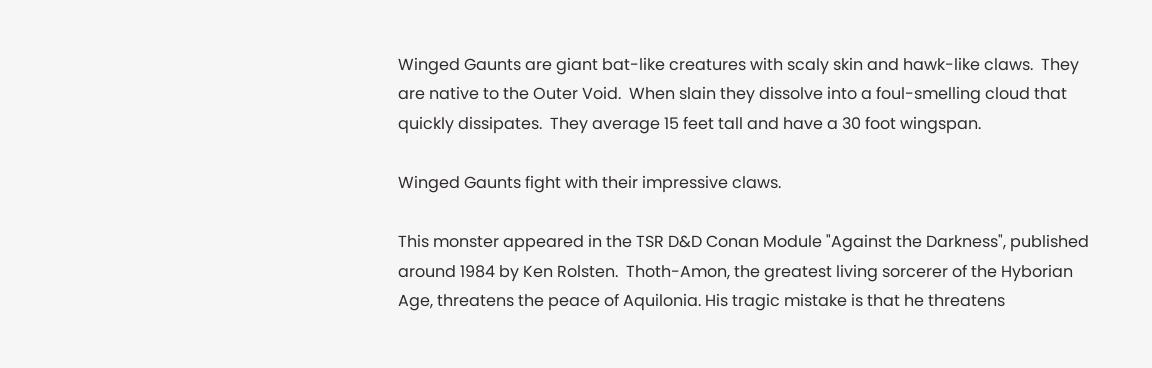Winged Gaunts are giant bat-like creatures with scaly skin and hawk-like claws.  They are native to the Outer Void.  When slain they dissolve into a foul-smelling cloud that quickly dissipates.  They average 15 feet tall and have a 30 foot wingspan.

Winged Gaunts fight with their impressive claws.

This monster appeared in the TSR D&D Conan Module "Against the Darkness", published around 1984 by Ken Rolsten.  Thoth-Amon, the greatest living sorcerer of the Hyborian Age, threatens the peace of Aquilonia. His tragic mistake is that he threatens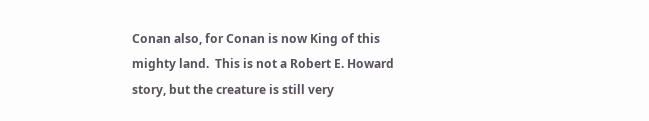Conan also, for Conan is now King of this mighty land.  This is not a Robert E. Howard story, but the creature is still very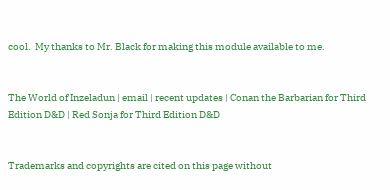cool.  My thanks to Mr. Black for making this module available to me.


The World of Inzeladun | email | recent updates | Conan the Barbarian for Third Edition D&D | Red Sonja for Third Edition D&D


Trademarks and copyrights are cited on this page without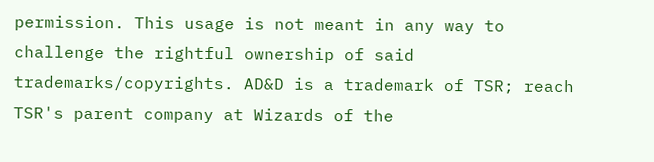permission. This usage is not meant in any way to challenge the rightful ownership of said trademarks/copyrights. AD&D is a trademark of TSR; reach TSR's parent company at Wizards of the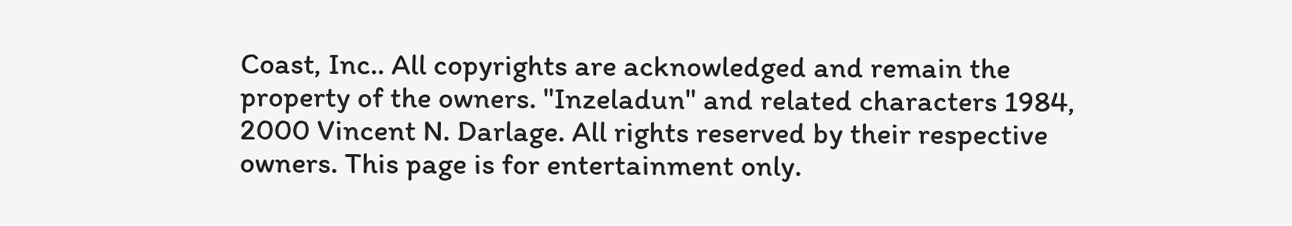Coast, Inc.. All copyrights are acknowledged and remain the property of the owners. "Inzeladun" and related characters 1984, 2000 Vincent N. Darlage. All rights reserved by their respective owners. This page is for entertainment only.